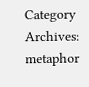Category Archives: metaphor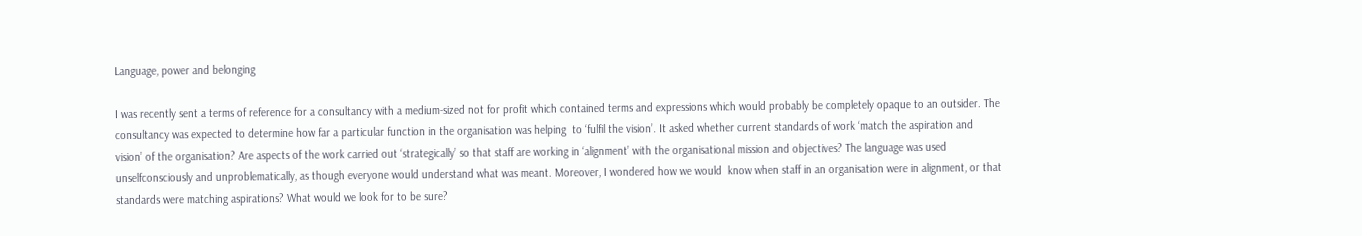Language, power and belonging

I was recently sent a terms of reference for a consultancy with a medium-sized not for profit which contained terms and expressions which would probably be completely opaque to an outsider. The consultancy was expected to determine how far a particular function in the organisation was helping  to ‘fulfil the vision’. It asked whether current standards of work ‘match the aspiration and vision’ of the organisation? Are aspects of the work carried out ‘strategically’ so that staff are working in ‘alignment’ with the organisational mission and objectives? The language was used unselfconsciously and unproblematically, as though everyone would understand what was meant. Moreover, I wondered how we would  know when staff in an organisation were in alignment, or that standards were matching aspirations? What would we look for to be sure?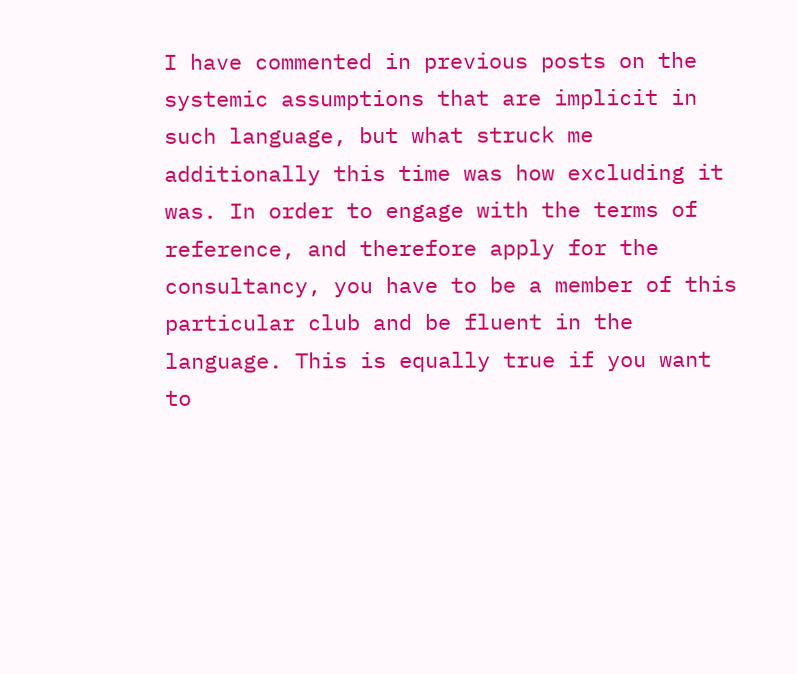I have commented in previous posts on the systemic assumptions that are implicit in such language, but what struck me additionally this time was how excluding it was. In order to engage with the terms of reference, and therefore apply for the consultancy, you have to be a member of this particular club and be fluent in the language. This is equally true if you want to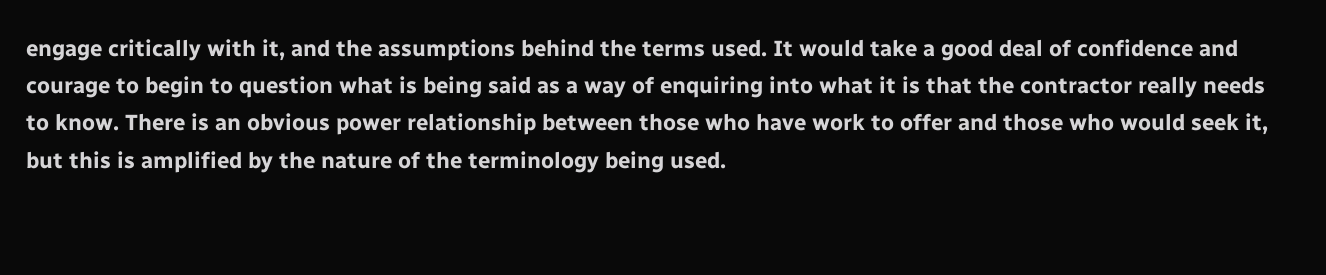engage critically with it, and the assumptions behind the terms used. It would take a good deal of confidence and courage to begin to question what is being said as a way of enquiring into what it is that the contractor really needs to know. There is an obvious power relationship between those who have work to offer and those who would seek it, but this is amplified by the nature of the terminology being used.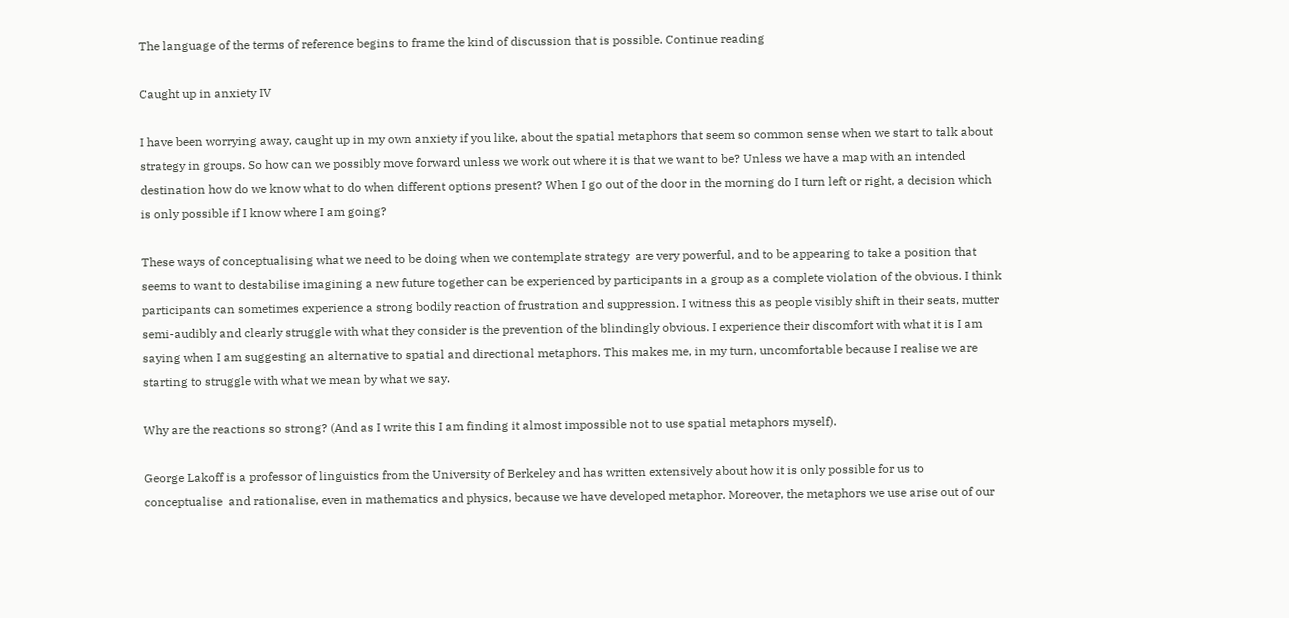The language of the terms of reference begins to frame the kind of discussion that is possible. Continue reading

Caught up in anxiety IV

I have been worrying away, caught up in my own anxiety if you like, about the spatial metaphors that seem so common sense when we start to talk about strategy in groups. So how can we possibly move forward unless we work out where it is that we want to be? Unless we have a map with an intended destination how do we know what to do when different options present? When I go out of the door in the morning do I turn left or right, a decision which is only possible if I know where I am going?

These ways of conceptualising what we need to be doing when we contemplate strategy  are very powerful, and to be appearing to take a position that seems to want to destabilise imagining a new future together can be experienced by participants in a group as a complete violation of the obvious. I think participants can sometimes experience a strong bodily reaction of frustration and suppression. I witness this as people visibly shift in their seats, mutter semi-audibly and clearly struggle with what they consider is the prevention of the blindingly obvious. I experience their discomfort with what it is I am saying when I am suggesting an alternative to spatial and directional metaphors. This makes me, in my turn, uncomfortable because I realise we are starting to struggle with what we mean by what we say.

Why are the reactions so strong? (And as I write this I am finding it almost impossible not to use spatial metaphors myself).

George Lakoff is a professor of linguistics from the University of Berkeley and has written extensively about how it is only possible for us to conceptualise  and rationalise, even in mathematics and physics, because we have developed metaphor. Moreover, the metaphors we use arise out of our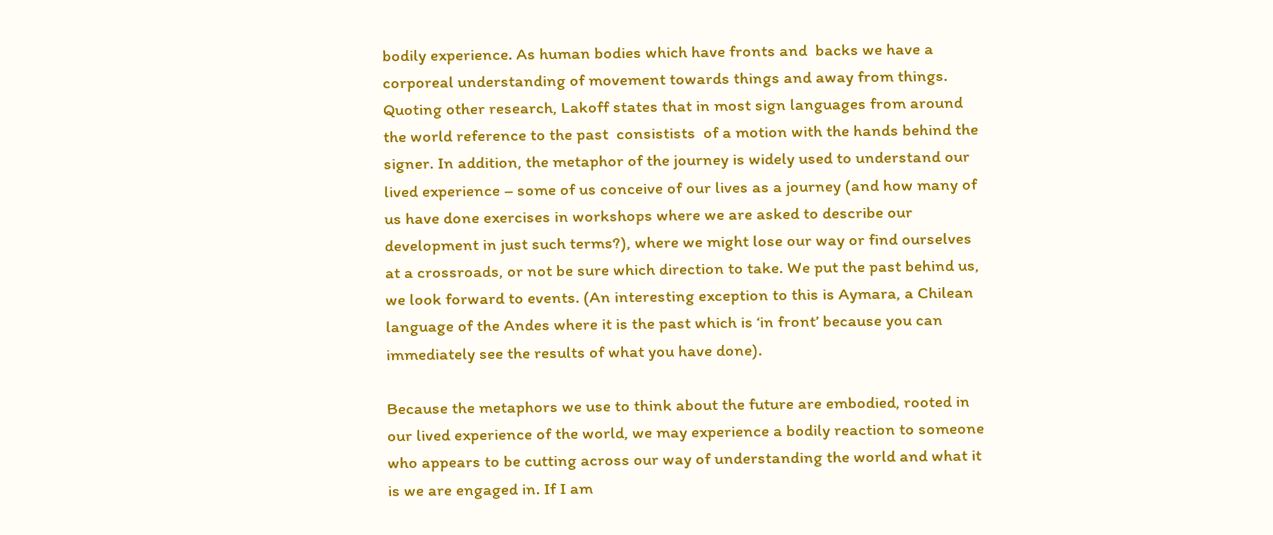bodily experience. As human bodies which have fronts and  backs we have a corporeal understanding of movement towards things and away from things. Quoting other research, Lakoff states that in most sign languages from around the world reference to the past  consistists  of a motion with the hands behind the signer. In addition, the metaphor of the journey is widely used to understand our lived experience – some of us conceive of our lives as a journey (and how many of us have done exercises in workshops where we are asked to describe our development in just such terms?), where we might lose our way or find ourselves at a crossroads, or not be sure which direction to take. We put the past behind us, we look forward to events. (An interesting exception to this is Aymara, a Chilean language of the Andes where it is the past which is ‘in front’ because you can immediately see the results of what you have done).

Because the metaphors we use to think about the future are embodied, rooted in our lived experience of the world, we may experience a bodily reaction to someone who appears to be cutting across our way of understanding the world and what it is we are engaged in. If I am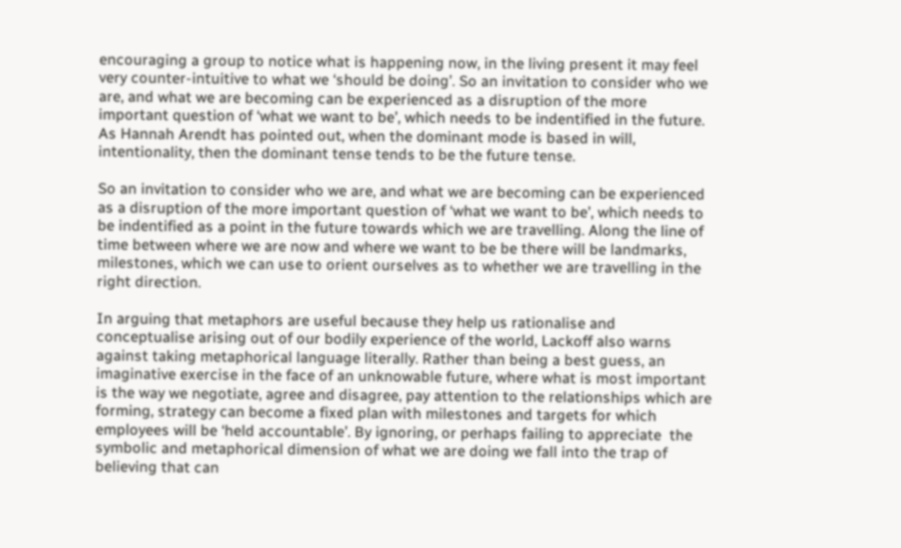encouraging a group to notice what is happening now, in the living present it may feel very counter-intuitive to what we ‘should be doing’. So an invitation to consider who we are, and what we are becoming can be experienced as a disruption of the more important question of ‘what we want to be’, which needs to be indentified in the future. As Hannah Arendt has pointed out, when the dominant mode is based in will, intentionality, then the dominant tense tends to be the future tense.

So an invitation to consider who we are, and what we are becoming can be experienced as a disruption of the more important question of ‘what we want to be’, which needs to be indentified as a point in the future towards which we are travelling. Along the line of time between where we are now and where we want to be be there will be landmarks, milestones, which we can use to orient ourselves as to whether we are travelling in the right direction.

In arguing that metaphors are useful because they help us rationalise and conceptualise arising out of our bodily experience of the world, Lackoff also warns against taking metaphorical language literally. Rather than being a best guess, an imaginative exercise in the face of an unknowable future, where what is most important is the way we negotiate, agree and disagree, pay attention to the relationships which are forming, strategy can become a fixed plan with milestones and targets for which employees will be ‘held accountable’. By ignoring, or perhaps failing to appreciate  the symbolic and metaphorical dimension of what we are doing we fall into the trap of believing that can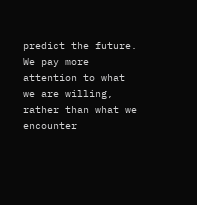predict the future.  We pay more attention to what we are willing, rather than what we encounter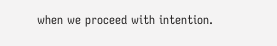when we proceed with intention.